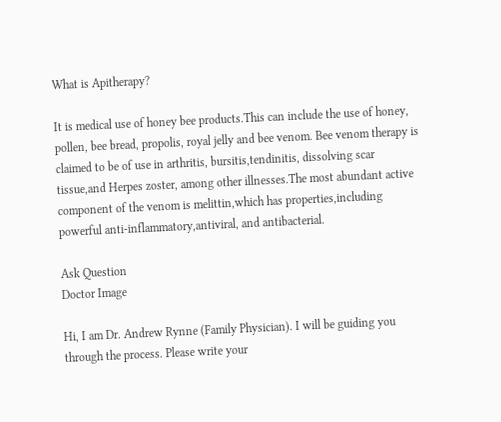What is Apitherapy?

It is medical use of honey bee products.This can include the use of honey, pollen, bee bread, propolis, royal jelly and bee venom. Bee venom therapy is claimed to be of use in arthritis, bursitis,tendinitis, dissolving scar tissue,and Herpes zoster, among other illnesses.The most abundant active component of the venom is melittin,which has properties,including powerful anti-inflammatory,antiviral, and antibacterial.

Ask Question
Doctor Image

Hi, I am Dr. Andrew Rynne (Family Physician). I will be guiding you through the process. Please write your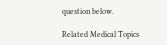question below.

Related Medical Topics